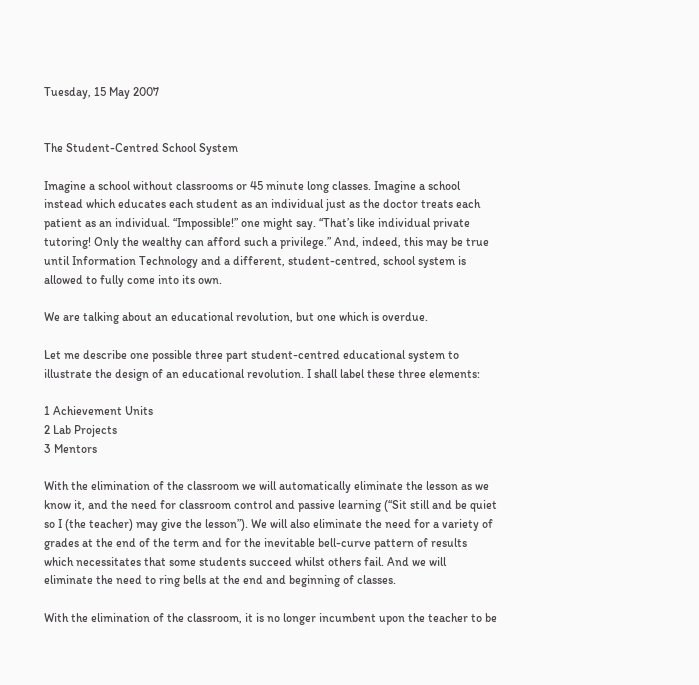Tuesday, 15 May 2007


The Student-Centred School System

Imagine a school without classrooms or 45 minute long classes. Imagine a school instead which educates each student as an individual just as the doctor treats each patient as an individual. “Impossible!” one might say. “That’s like individual private tutoring! Only the wealthy can afford such a privilege.” And, indeed, this may be true until Information Technology and a different, student-centred, school system is allowed to fully come into its own.

We are talking about an educational revolution, but one which is overdue.

Let me describe one possible three part student-centred educational system to illustrate the design of an educational revolution. I shall label these three elements:

1 Achievement Units
2 Lab Projects
3 Mentors

With the elimination of the classroom we will automatically eliminate the lesson as we know it, and the need for classroom control and passive learning (“Sit still and be quiet so I (the teacher) may give the lesson”). We will also eliminate the need for a variety of grades at the end of the term and for the inevitable bell-curve pattern of results which necessitates that some students succeed whilst others fail. And we will eliminate the need to ring bells at the end and beginning of classes.

With the elimination of the classroom, it is no longer incumbent upon the teacher to be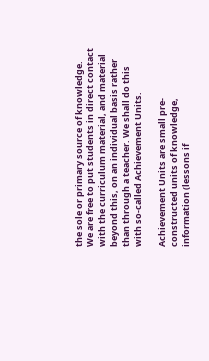the sole or primary source of knowledge. We are free to put students in direct contact with the curriculum material, and material beyond this, on an individual basis rather than through a teacher. We shall do this with so-called Achievement Units.

Achievement Units are small pre-constructed units of knowledge, information (lessons if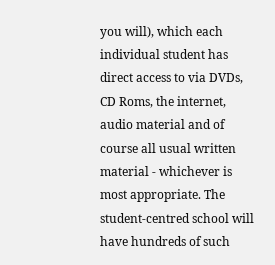you will), which each individual student has direct access to via DVDs, CD Roms, the internet, audio material and of course all usual written material - whichever is most appropriate. The student-centred school will have hundreds of such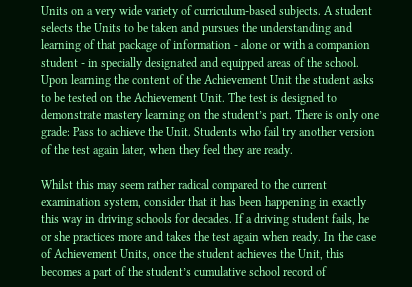Units on a very wide variety of curriculum-based subjects. A student selects the Units to be taken and pursues the understanding and learning of that package of information - alone or with a companion student - in specially designated and equipped areas of the school. Upon learning the content of the Achievement Unit the student asks to be tested on the Achievement Unit. The test is designed to demonstrate mastery learning on the student’s part. There is only one grade: Pass to achieve the Unit. Students who fail try another version of the test again later, when they feel they are ready.

Whilst this may seem rather radical compared to the current examination system, consider that it has been happening in exactly this way in driving schools for decades. If a driving student fails, he or she practices more and takes the test again when ready. In the case of Achievement Units, once the student achieves the Unit, this becomes a part of the student’s cumulative school record of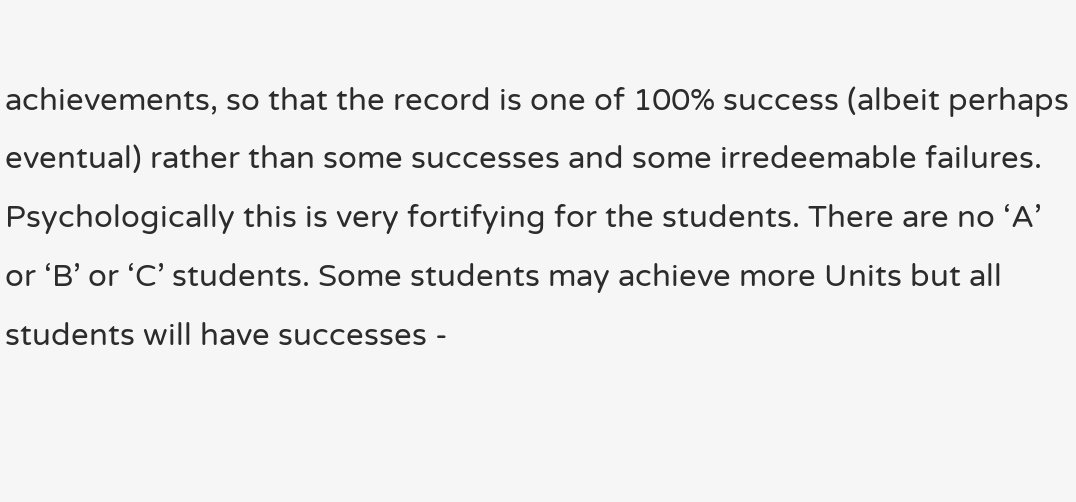achievements, so that the record is one of 100% success (albeit perhaps eventual) rather than some successes and some irredeemable failures. Psychologically this is very fortifying for the students. There are no ‘A’ or ‘B’ or ‘C’ students. Some students may achieve more Units but all students will have successes -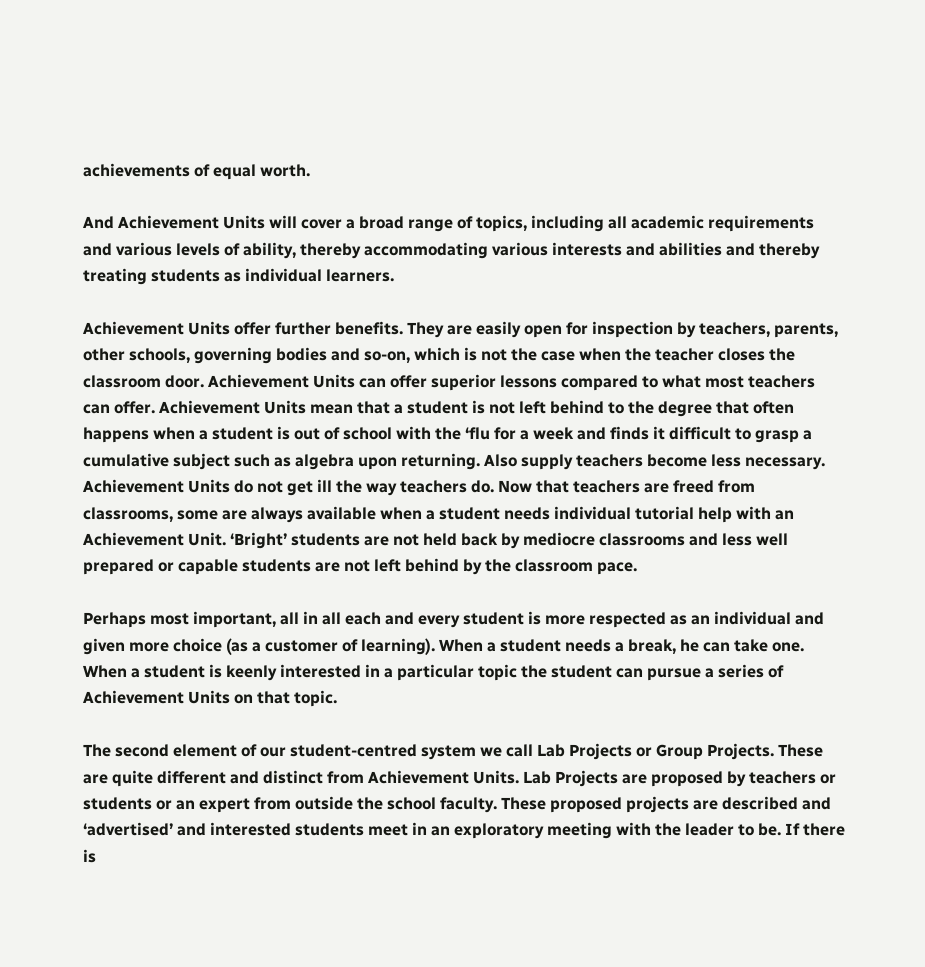achievements of equal worth.

And Achievement Units will cover a broad range of topics, including all academic requirements and various levels of ability, thereby accommodating various interests and abilities and thereby treating students as individual learners.

Achievement Units offer further benefits. They are easily open for inspection by teachers, parents, other schools, governing bodies and so-on, which is not the case when the teacher closes the classroom door. Achievement Units can offer superior lessons compared to what most teachers can offer. Achievement Units mean that a student is not left behind to the degree that often happens when a student is out of school with the ‘flu for a week and finds it difficult to grasp a cumulative subject such as algebra upon returning. Also supply teachers become less necessary. Achievement Units do not get ill the way teachers do. Now that teachers are freed from classrooms, some are always available when a student needs individual tutorial help with an Achievement Unit. ‘Bright’ students are not held back by mediocre classrooms and less well prepared or capable students are not left behind by the classroom pace.

Perhaps most important, all in all each and every student is more respected as an individual and given more choice (as a customer of learning). When a student needs a break, he can take one. When a student is keenly interested in a particular topic the student can pursue a series of Achievement Units on that topic.

The second element of our student-centred system we call Lab Projects or Group Projects. These are quite different and distinct from Achievement Units. Lab Projects are proposed by teachers or students or an expert from outside the school faculty. These proposed projects are described and ‘advertised’ and interested students meet in an exploratory meeting with the leader to be. If there is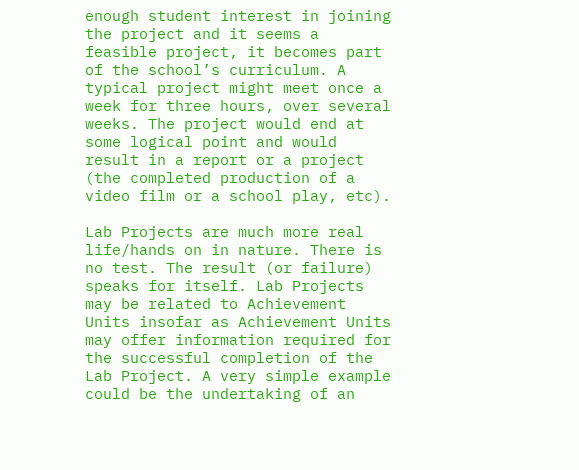enough student interest in joining the project and it seems a feasible project, it becomes part of the school’s curriculum. A typical project might meet once a week for three hours, over several weeks. The project would end at some logical point and would result in a report or a project (the completed production of a video film or a school play, etc).

Lab Projects are much more real life/hands on in nature. There is no test. The result (or failure) speaks for itself. Lab Projects may be related to Achievement Units insofar as Achievement Units may offer information required for the successful completion of the Lab Project. A very simple example could be the undertaking of an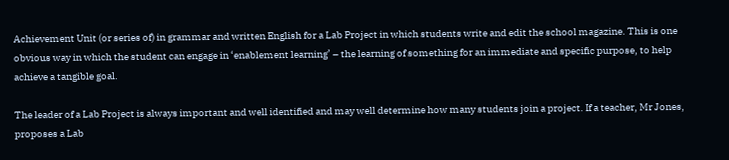Achievement Unit (or series of) in grammar and written English for a Lab Project in which students write and edit the school magazine. This is one obvious way in which the student can engage in ‘enablement learning’ – the learning of something for an immediate and specific purpose, to help achieve a tangible goal.

The leader of a Lab Project is always important and well identified and may well determine how many students join a project. If a teacher, Mr Jones, proposes a Lab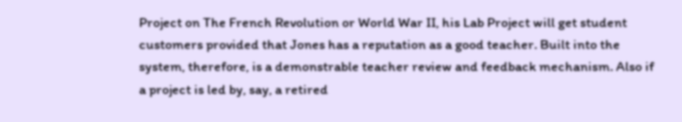Project on The French Revolution or World War II, his Lab Project will get student customers provided that Jones has a reputation as a good teacher. Built into the system, therefore, is a demonstrable teacher review and feedback mechanism. Also if a project is led by, say, a retired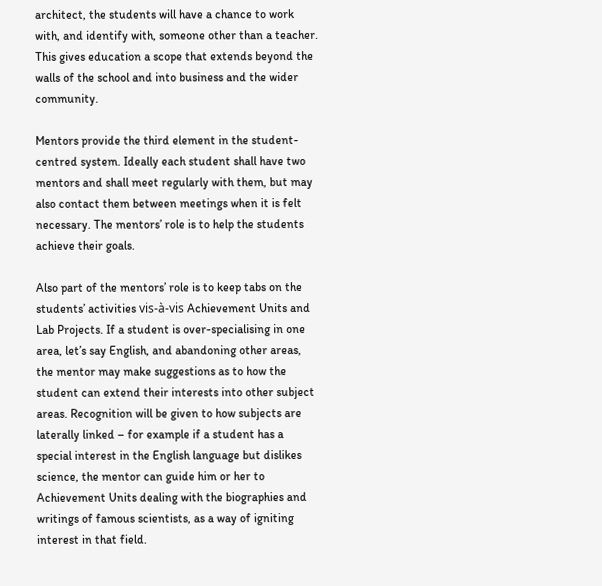architect, the students will have a chance to work with, and identify with, someone other than a teacher. This gives education a scope that extends beyond the walls of the school and into business and the wider community.

Mentors provide the third element in the student-centred system. Ideally each student shall have two mentors and shall meet regularly with them, but may also contact them between meetings when it is felt necessary. The mentors’ role is to help the students achieve their goals.

Also part of the mentors’ role is to keep tabs on the students’ activities vis-à-vis Achievement Units and Lab Projects. If a student is over-specialising in one area, let’s say English, and abandoning other areas, the mentor may make suggestions as to how the student can extend their interests into other subject areas. Recognition will be given to how subjects are laterally linked – for example if a student has a special interest in the English language but dislikes science, the mentor can guide him or her to Achievement Units dealing with the biographies and writings of famous scientists, as a way of igniting interest in that field.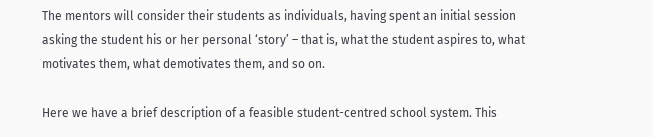The mentors will consider their students as individuals, having spent an initial session asking the student his or her personal ‘story’ – that is, what the student aspires to, what motivates them, what demotivates them, and so on.

Here we have a brief description of a feasible student-centred school system. This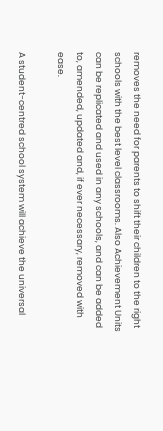removes the need for parents to shift their children to the right schools with the best level classrooms. Also Achievement Units can be replicated and used in any schools, and can be added to, amended, updated and, if ever necessary, removed with ease.

A student-centred school system will achieve the universal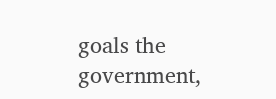goals the government,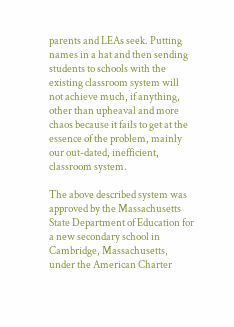parents and LEAs seek. Putting names in a hat and then sending students to schools with the existing classroom system will not achieve much, if anything, other than upheaval and more chaos because it fails to get at the essence of the problem, mainly our out-dated, inefficient, classroom system.

The above described system was approved by the Massachusetts State Department of Education for a new secondary school in Cambridge, Massachusetts, under the American Charter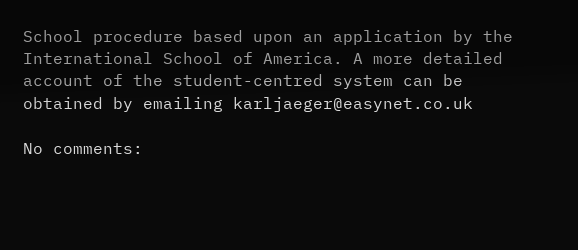School procedure based upon an application by the International School of America. A more detailed account of the student-centred system can be obtained by emailing karljaeger@easynet.co.uk

No comments: